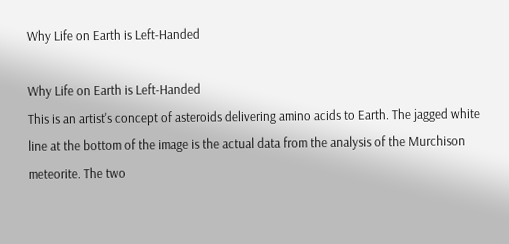Why Life on Earth is Left-Handed

Why Life on Earth is Left-Handed
This is an artist's concept of asteroids delivering amino acids to Earth. The jagged white line at the bottom of the image is the actual data from the analysis of the Murchison meteorite. The two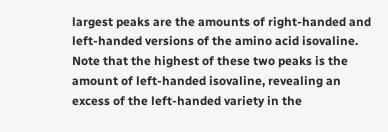largest peaks are the amounts of right-handed and left-handed versions of the amino acid isovaline. Note that the highest of these two peaks is the amount of left-handed isovaline, revealing an excess of the left-handed variety in the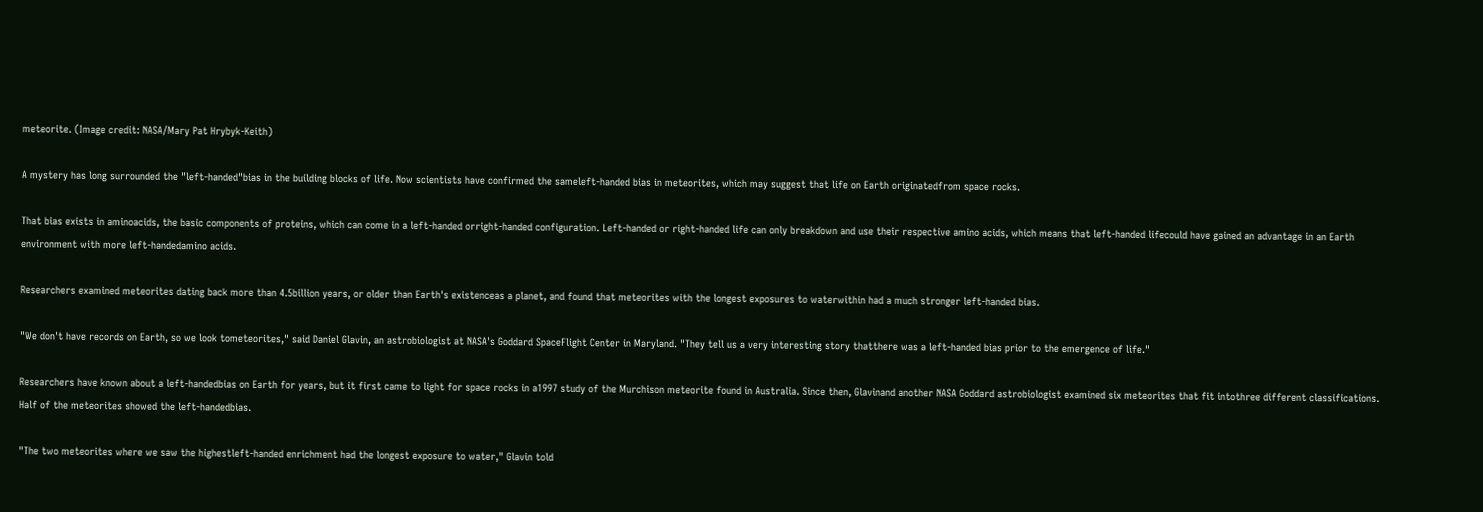meteorite. (Image credit: NASA/Mary Pat Hrybyk-Keith)

A mystery has long surrounded the "left-handed"bias in the building blocks of life. Now scientists have confirmed the sameleft-handed bias in meteorites, which may suggest that life on Earth originatedfrom space rocks.

That bias exists in aminoacids, the basic components of proteins, which can come in a left-handed orright-handed configuration. Left-handed or right-handed life can only breakdown and use their respective amino acids, which means that left-handed lifecould have gained an advantage in an Earth environment with more left-handedamino acids.

Researchers examined meteorites dating back more than 4.5billion years, or older than Earth's existenceas a planet, and found that meteorites with the longest exposures to waterwithin had a much stronger left-handed bias.

"We don't have records on Earth, so we look tometeorites," said Daniel Glavin, an astrobiologist at NASA's Goddard SpaceFlight Center in Maryland. "They tell us a very interesting story thatthere was a left-handed bias prior to the emergence of life."

Researchers have known about a left-handedbias on Earth for years, but it first came to light for space rocks in a1997 study of the Murchison meteorite found in Australia. Since then, Glavinand another NASA Goddard astrobiologist examined six meteorites that fit intothree different classifications. Half of the meteorites showed the left-handedbias.

"The two meteorites where we saw the highestleft-handed enrichment had the longest exposure to water," Glavin told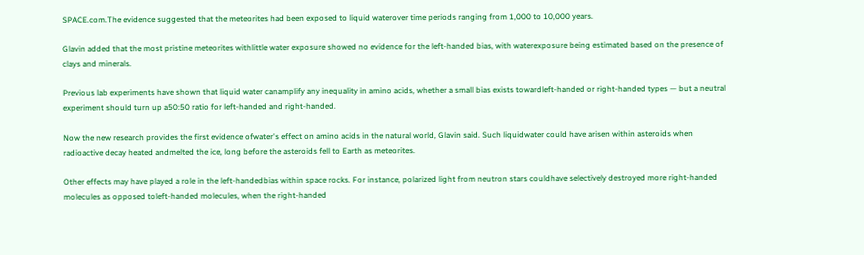SPACE.com.The evidence suggested that the meteorites had been exposed to liquid waterover time periods ranging from 1,000 to 10,000 years.

Glavin added that the most pristine meteorites withlittle water exposure showed no evidence for the left-handed bias, with waterexposure being estimated based on the presence of clays and minerals.

Previous lab experiments have shown that liquid water canamplify any inequality in amino acids, whether a small bias exists towardleft-handed or right-handed types — but a neutral experiment should turn up a50:50 ratio for left-handed and right-handed.

Now the new research provides the first evidence ofwater's effect on amino acids in the natural world, Glavin said. Such liquidwater could have arisen within asteroids when radioactive decay heated andmelted the ice, long before the asteroids fell to Earth as meteorites.

Other effects may have played a role in the left-handedbias within space rocks. For instance, polarized light from neutron stars couldhave selectively destroyed more right-handed molecules as opposed toleft-handed molecules, when the right-handed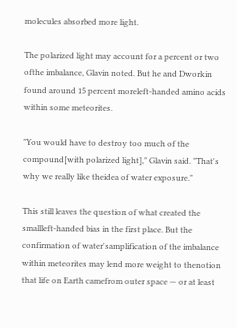molecules absorbed more light.

The polarized light may account for a percent or two ofthe imbalance, Glavin noted. But he and Dworkin found around 15 percent moreleft-handed amino acids within some meteorites.

"You would have to destroy too much of the compound[with polarized light]," Glavin said. "That's why we really like theidea of water exposure."

This still leaves the question of what created the smallleft-handed bias in the first place. But the confirmation of water'samplification of the imbalance within meteorites may lend more weight to thenotion that life on Earth camefrom outer space — or at least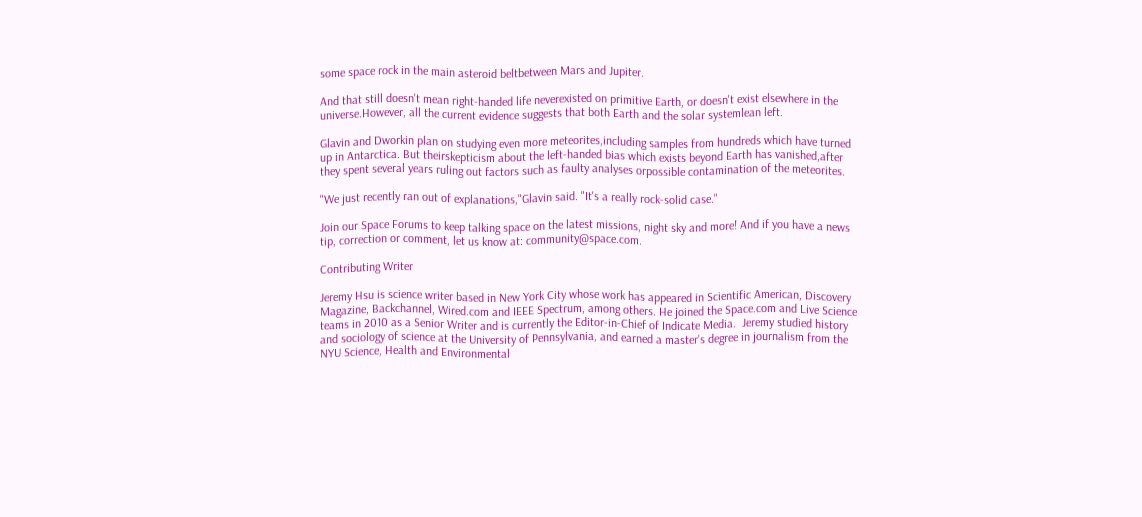some space rock in the main asteroid beltbetween Mars and Jupiter.

And that still doesn't mean right-handed life neverexisted on primitive Earth, or doesn't exist elsewhere in the universe.However, all the current evidence suggests that both Earth and the solar systemlean left.

Glavin and Dworkin plan on studying even more meteorites,including samples from hundreds which have turned up in Antarctica. But theirskepticism about the left-handed bias which exists beyond Earth has vanished,after they spent several years ruling out factors such as faulty analyses orpossible contamination of the meteorites.

"We just recently ran out of explanations,"Glavin said. "It's a really rock-solid case."

Join our Space Forums to keep talking space on the latest missions, night sky and more! And if you have a news tip, correction or comment, let us know at: community@space.com.

Contributing Writer

Jeremy Hsu is science writer based in New York City whose work has appeared in Scientific American, Discovery Magazine, Backchannel, Wired.com and IEEE Spectrum, among others. He joined the Space.com and Live Science teams in 2010 as a Senior Writer and is currently the Editor-in-Chief of Indicate Media.  Jeremy studied history and sociology of science at the University of Pennsylvania, and earned a master's degree in journalism from the NYU Science, Health and Environmental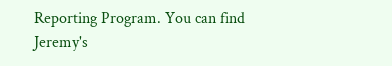Reporting Program. You can find Jeremy's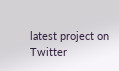latest project on Twitter